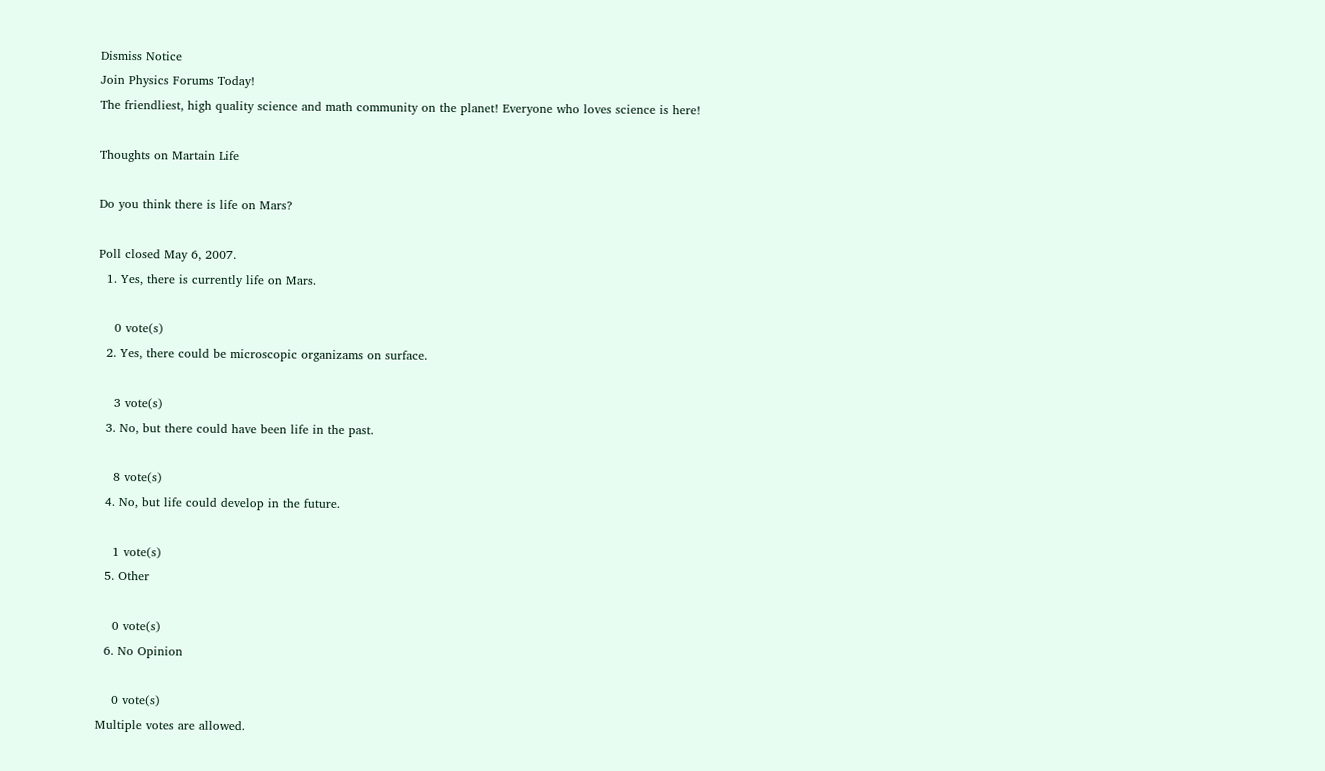Dismiss Notice
Join Physics Forums Today!
The friendliest, high quality science and math community on the planet! Everyone who loves science is here!

Thoughts on Martain Life

Do you think there is life on Mars?

Poll closed May 6, 2007.
  1. Yes, there is currently life on Mars.

    0 vote(s)
  2. Yes, there could be microscopic organizams on surface.

    3 vote(s)
  3. No, but there could have been life in the past.

    8 vote(s)
  4. No, but life could develop in the future.

    1 vote(s)
  5. Other

    0 vote(s)
  6. No Opinion

    0 vote(s)
Multiple votes are allowed.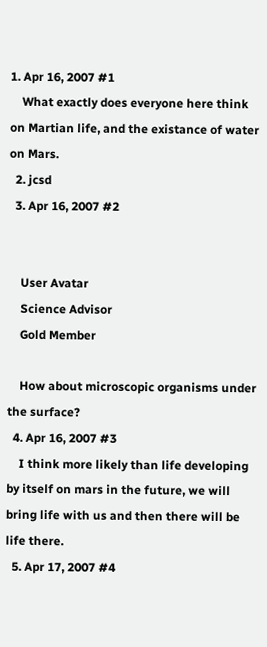1. Apr 16, 2007 #1
    What exactly does everyone here think on Martian life, and the existance of water on Mars.
  2. jcsd
  3. Apr 16, 2007 #2


    User Avatar
    Science Advisor
    Gold Member

    How about microscopic organisms under the surface?
  4. Apr 16, 2007 #3
    I think more likely than life developing by itself on mars in the future, we will bring life with us and then there will be life there.
  5. Apr 17, 2007 #4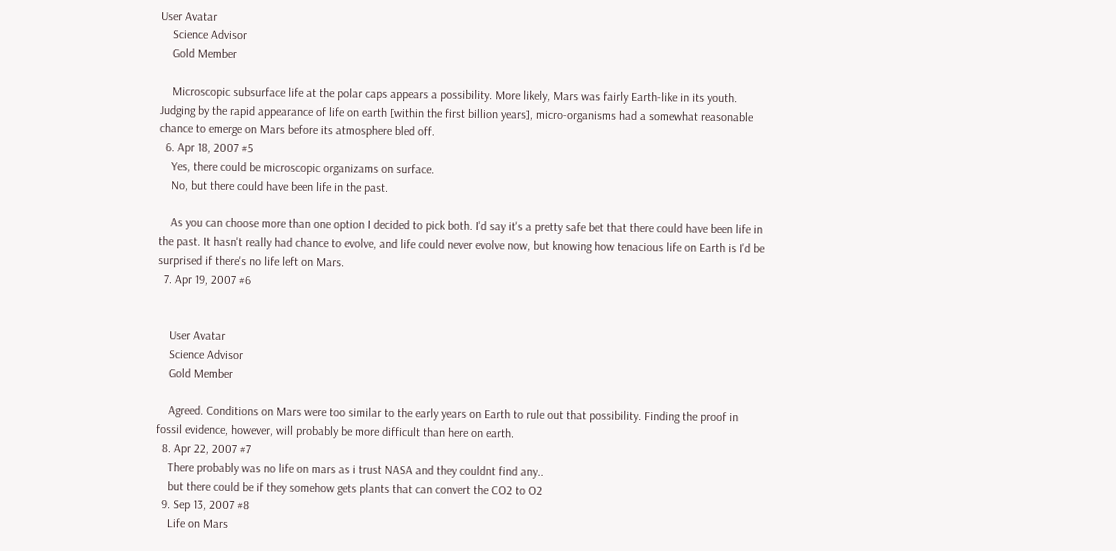User Avatar
    Science Advisor
    Gold Member

    Microscopic subsurface life at the polar caps appears a possibility. More likely, Mars was fairly Earth-like in its youth. Judging by the rapid appearance of life on earth [within the first billion years], micro-organisms had a somewhat reasonable chance to emerge on Mars before its atmosphere bled off.
  6. Apr 18, 2007 #5
    Yes, there could be microscopic organizams on surface.
    No, but there could have been life in the past.

    As you can choose more than one option I decided to pick both. I'd say it's a pretty safe bet that there could have been life in the past. It hasn't really had chance to evolve, and life could never evolve now, but knowing how tenacious life on Earth is I'd be surprised if there's no life left on Mars.
  7. Apr 19, 2007 #6


    User Avatar
    Science Advisor
    Gold Member

    Agreed. Conditions on Mars were too similar to the early years on Earth to rule out that possibility. Finding the proof in fossil evidence, however, will probably be more difficult than here on earth.
  8. Apr 22, 2007 #7
    There probably was no life on mars as i trust NASA and they couldnt find any..
    but there could be if they somehow gets plants that can convert the CO2 to O2
  9. Sep 13, 2007 #8
    Life on Mars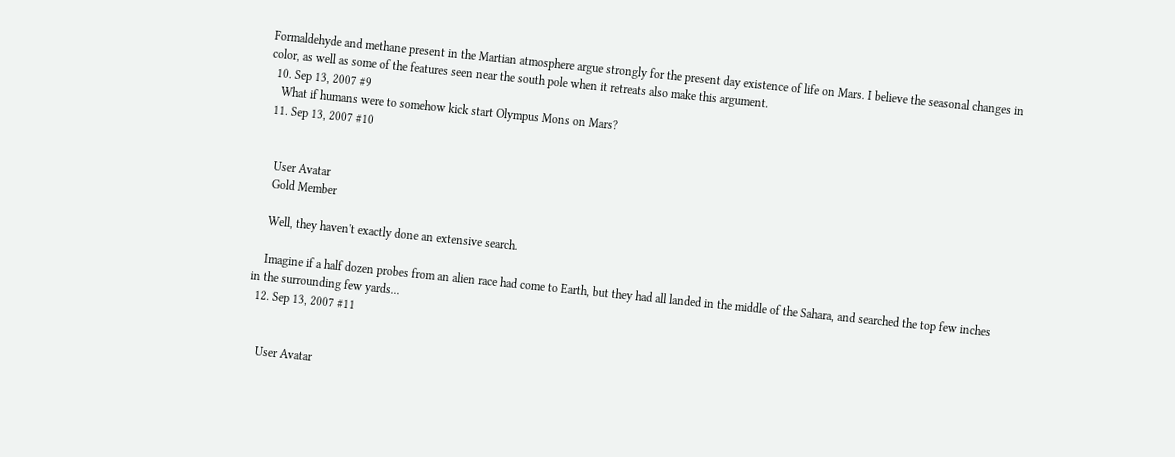Formaldehyde and methane present in the Martian atmosphere argue strongly for the present day existence of life on Mars. I believe the seasonal changes in color, as well as some of the features seen near the south pole when it retreats also make this argument.
  10. Sep 13, 2007 #9
    What if humans were to somehow kick start Olympus Mons on Mars?
  11. Sep 13, 2007 #10


    User Avatar
    Gold Member

    Well, they haven't exactly done an extensive search.

    Imagine if a half dozen probes from an alien race had come to Earth, but they had all landed in the middle of the Sahara, and searched the top few inches in the surrounding few yards...
  12. Sep 13, 2007 #11


    User Avatar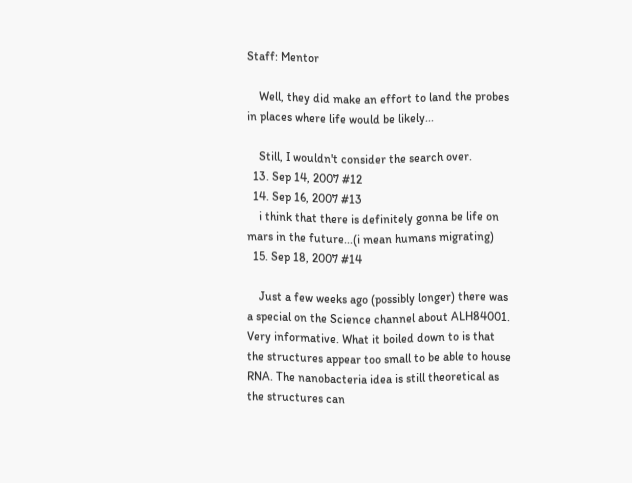Staff: Mentor

    Well, they did make an effort to land the probes in places where life would be likely...

    Still, I wouldn't consider the search over.
  13. Sep 14, 2007 #12
  14. Sep 16, 2007 #13
    i think that there is definitely gonna be life on mars in the future...(i mean humans migrating)
  15. Sep 18, 2007 #14

    Just a few weeks ago (possibly longer) there was a special on the Science channel about ALH84001. Very informative. What it boiled down to is that the structures appear too small to be able to house RNA. The nanobacteria idea is still theoretical as the structures can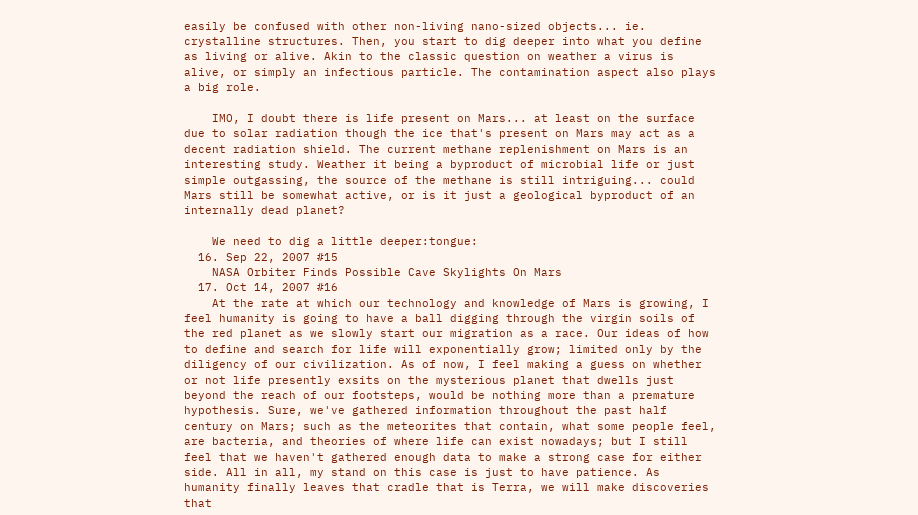easily be confused with other non-living nano-sized objects... ie. crystalline structures. Then, you start to dig deeper into what you define as living or alive. Akin to the classic question on weather a virus is alive, or simply an infectious particle. The contamination aspect also plays a big role.

    IMO, I doubt there is life present on Mars... at least on the surface due to solar radiation though the ice that's present on Mars may act as a decent radiation shield. The current methane replenishment on Mars is an interesting study. Weather it being a byproduct of microbial life or just simple outgassing, the source of the methane is still intriguing... could Mars still be somewhat active, or is it just a geological byproduct of an internally dead planet?

    We need to dig a little deeper:tongue:
  16. Sep 22, 2007 #15
    NASA Orbiter Finds Possible Cave Skylights On Mars
  17. Oct 14, 2007 #16
    At the rate at which our technology and knowledge of Mars is growing, I feel humanity is going to have a ball digging through the virgin soils of the red planet as we slowly start our migration as a race. Our ideas of how to define and search for life will exponentially grow; limited only by the diligency of our civilization. As of now, I feel making a guess on whether or not life presently exsits on the mysterious planet that dwells just beyond the reach of our footsteps, would be nothing more than a premature hypothesis. Sure, we've gathered information throughout the past half century on Mars; such as the meteorites that contain, what some people feel, are bacteria, and theories of where life can exist nowadays; but I still feel that we haven't gathered enough data to make a strong case for either side. All in all, my stand on this case is just to have patience. As humanity finally leaves that cradle that is Terra, we will make discoveries that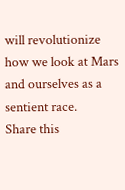will revolutionize how we look at Mars and ourselves as a sentient race.
Share this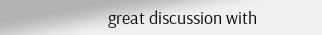great discussion with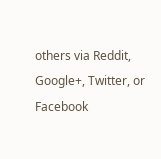others via Reddit, Google+, Twitter, or Facebook